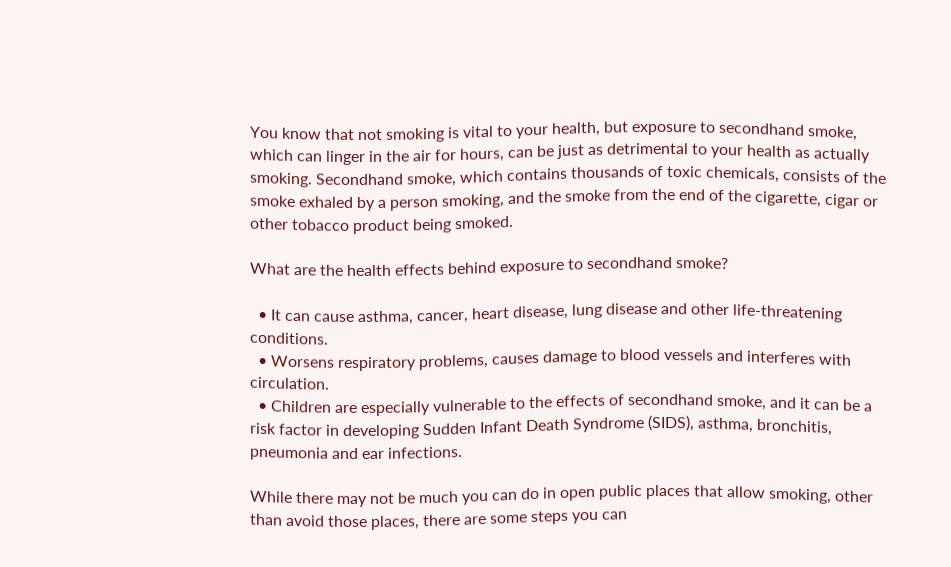You know that not smoking is vital to your health, but exposure to secondhand smoke, which can linger in the air for hours, can be just as detrimental to your health as actually smoking. Secondhand smoke, which contains thousands of toxic chemicals, consists of the smoke exhaled by a person smoking, and the smoke from the end of the cigarette, cigar or other tobacco product being smoked.

What are the health effects behind exposure to secondhand smoke?

  • It can cause asthma, cancer, heart disease, lung disease and other life-threatening conditions.
  • Worsens respiratory problems, causes damage to blood vessels and interferes with circulation.
  • Children are especially vulnerable to the effects of secondhand smoke, and it can be a risk factor in developing Sudden Infant Death Syndrome (SIDS), asthma, bronchitis, pneumonia and ear infections.

While there may not be much you can do in open public places that allow smoking, other than avoid those places, there are some steps you can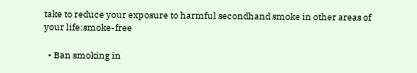take to reduce your exposure to harmful secondhand smoke in other areas of your life:smoke-free

  • Ban smoking in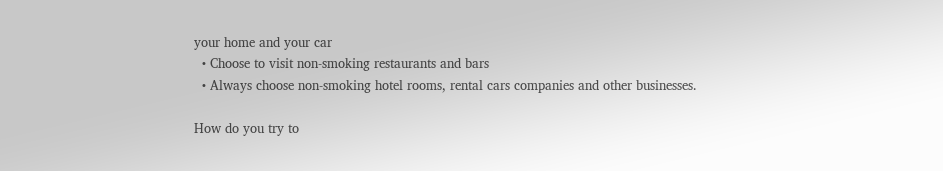your home and your car
  • Choose to visit non-smoking restaurants and bars
  • Always choose non-smoking hotel rooms, rental cars companies and other businesses.

How do you try to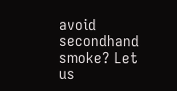avoid secondhand smoke? Let us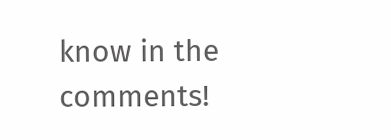know in the comments!